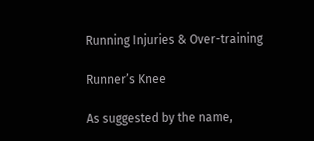Running Injuries & Over-training

Runner’s Knee

As suggested by the name,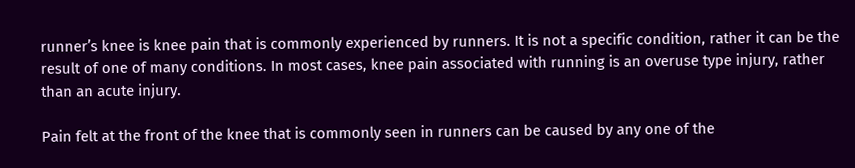runner’s knee is knee pain that is commonly experienced by runners. It is not a specific condition, rather it can be the result of one of many conditions. In most cases, knee pain associated with running is an overuse type injury, rather than an acute injury.

Pain felt at the front of the knee that is commonly seen in runners can be caused by any one of the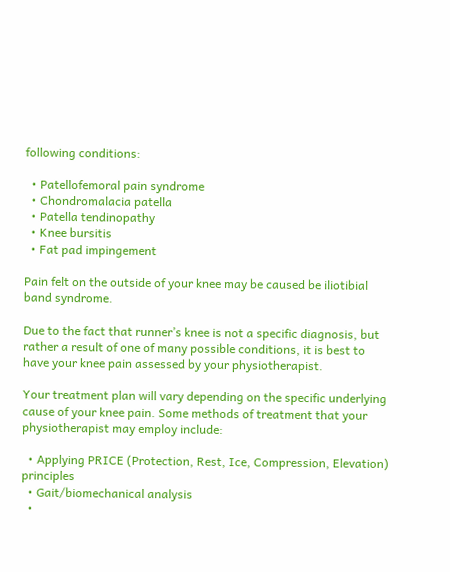following conditions:

  • Patellofemoral pain syndrome
  • Chondromalacia patella
  • Patella tendinopathy
  • Knee bursitis
  • Fat pad impingement

Pain felt on the outside of your knee may be caused be iliotibial band syndrome.

Due to the fact that runner’s knee is not a specific diagnosis, but rather a result of one of many possible conditions, it is best to have your knee pain assessed by your physiotherapist.

Your treatment plan will vary depending on the specific underlying cause of your knee pain. Some methods of treatment that your physiotherapist may employ include:

  • Applying PRICE (Protection, Rest, Ice, Compression, Elevation) principles
  • Gait/biomechanical analysis
  •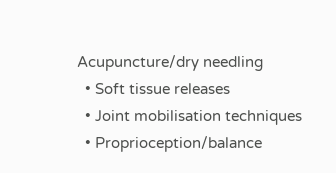Acupuncture/dry needling
  • Soft tissue releases
  • Joint mobilisation techniques
  • Proprioception/balance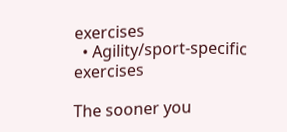exercises
  • Agility/sport-specific exercises

The sooner you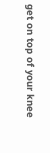get on top of your knee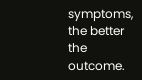symptoms, the better the outcome.